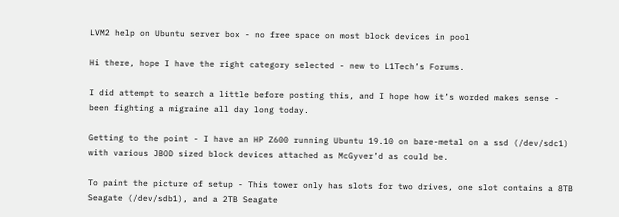LVM2 help on Ubuntu server box - no free space on most block devices in pool

Hi there, hope I have the right category selected - new to L1Tech’s Forums.

I did attempt to search a little before posting this, and I hope how it’s worded makes sense - been fighting a migraine all day long today.

Getting to the point - I have an HP Z600 running Ubuntu 19.10 on bare-metal on a ssd (/dev/sdc1) with various JBOD sized block devices attached as McGyver’d as could be.

To paint the picture of setup - This tower only has slots for two drives, one slot contains a 8TB Seagate (/dev/sdb1), and a 2TB Seagate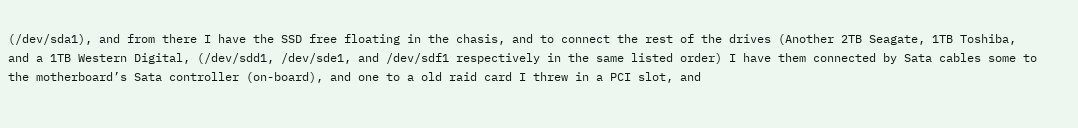(/dev/sda1), and from there I have the SSD free floating in the chasis, and to connect the rest of the drives (Another 2TB Seagate, 1TB Toshiba, and a 1TB Western Digital, (/dev/sdd1, /dev/sde1, and /dev/sdf1 respectively in the same listed order) I have them connected by Sata cables some to the motherboard’s Sata controller (on-board), and one to a old raid card I threw in a PCI slot, and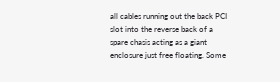all cables running out the back PCI slot into the reverse back of a spare chasis acting as a giant enclosure just free floating. Some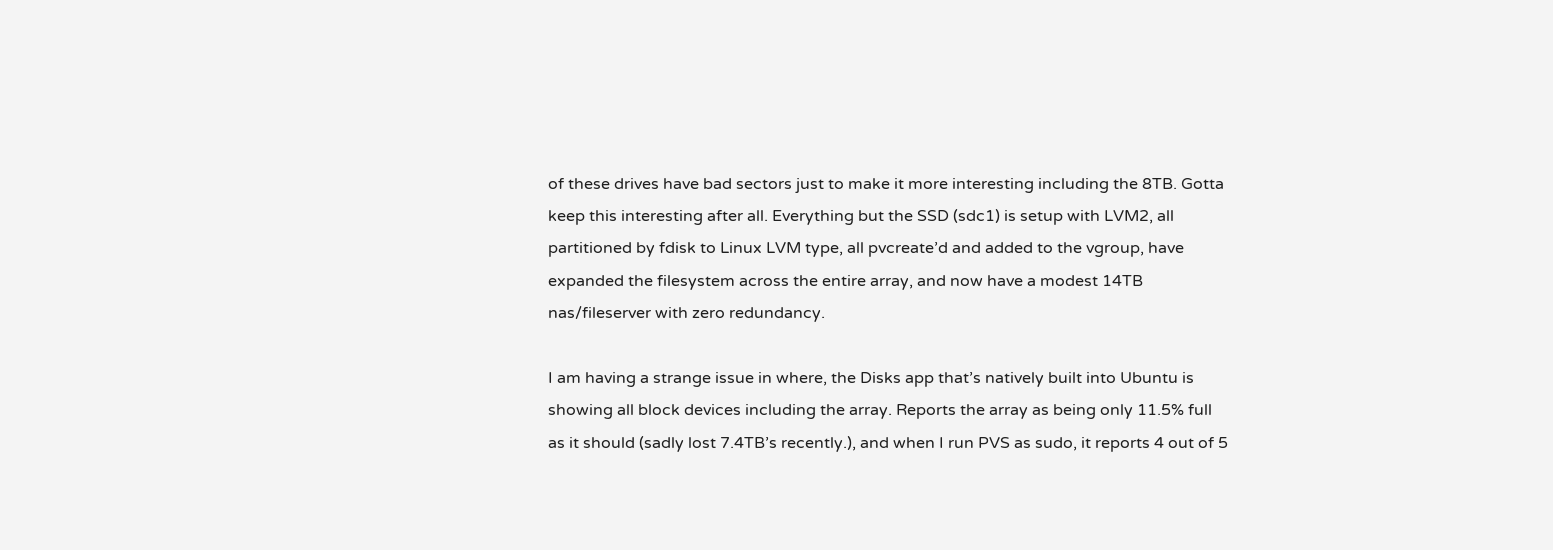of these drives have bad sectors just to make it more interesting including the 8TB. Gotta keep this interesting after all. Everything but the SSD (sdc1) is setup with LVM2, all partitioned by fdisk to Linux LVM type, all pvcreate’d and added to the vgroup, have expanded the filesystem across the entire array, and now have a modest 14TB nas/fileserver with zero redundancy.

I am having a strange issue in where, the Disks app that’s natively built into Ubuntu is showing all block devices including the array. Reports the array as being only 11.5% full as it should (sadly lost 7.4TB’s recently.), and when I run PVS as sudo, it reports 4 out of 5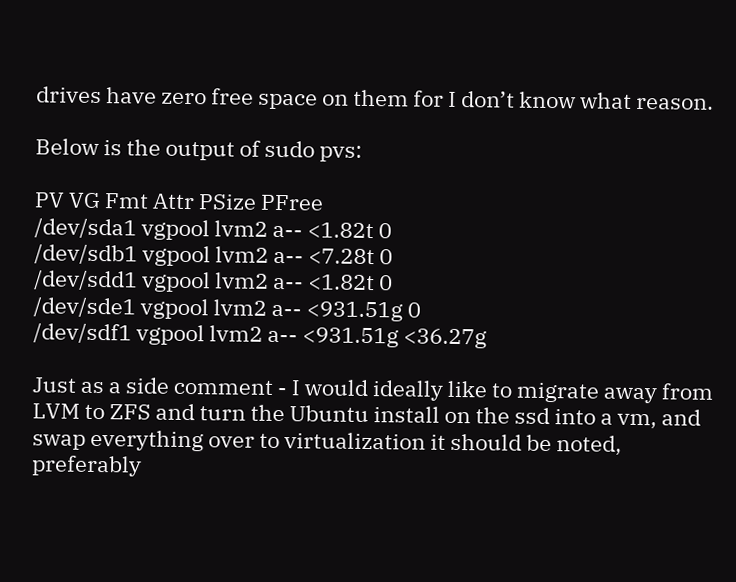drives have zero free space on them for I don’t know what reason.

Below is the output of sudo pvs:

PV VG Fmt Attr PSize PFree
/dev/sda1 vgpool lvm2 a-- <1.82t 0
/dev/sdb1 vgpool lvm2 a-- <7.28t 0
/dev/sdd1 vgpool lvm2 a-- <1.82t 0
/dev/sde1 vgpool lvm2 a-- <931.51g 0
/dev/sdf1 vgpool lvm2 a-- <931.51g <36.27g

Just as a side comment - I would ideally like to migrate away from LVM to ZFS and turn the Ubuntu install on the ssd into a vm, and swap everything over to virtualization it should be noted, preferably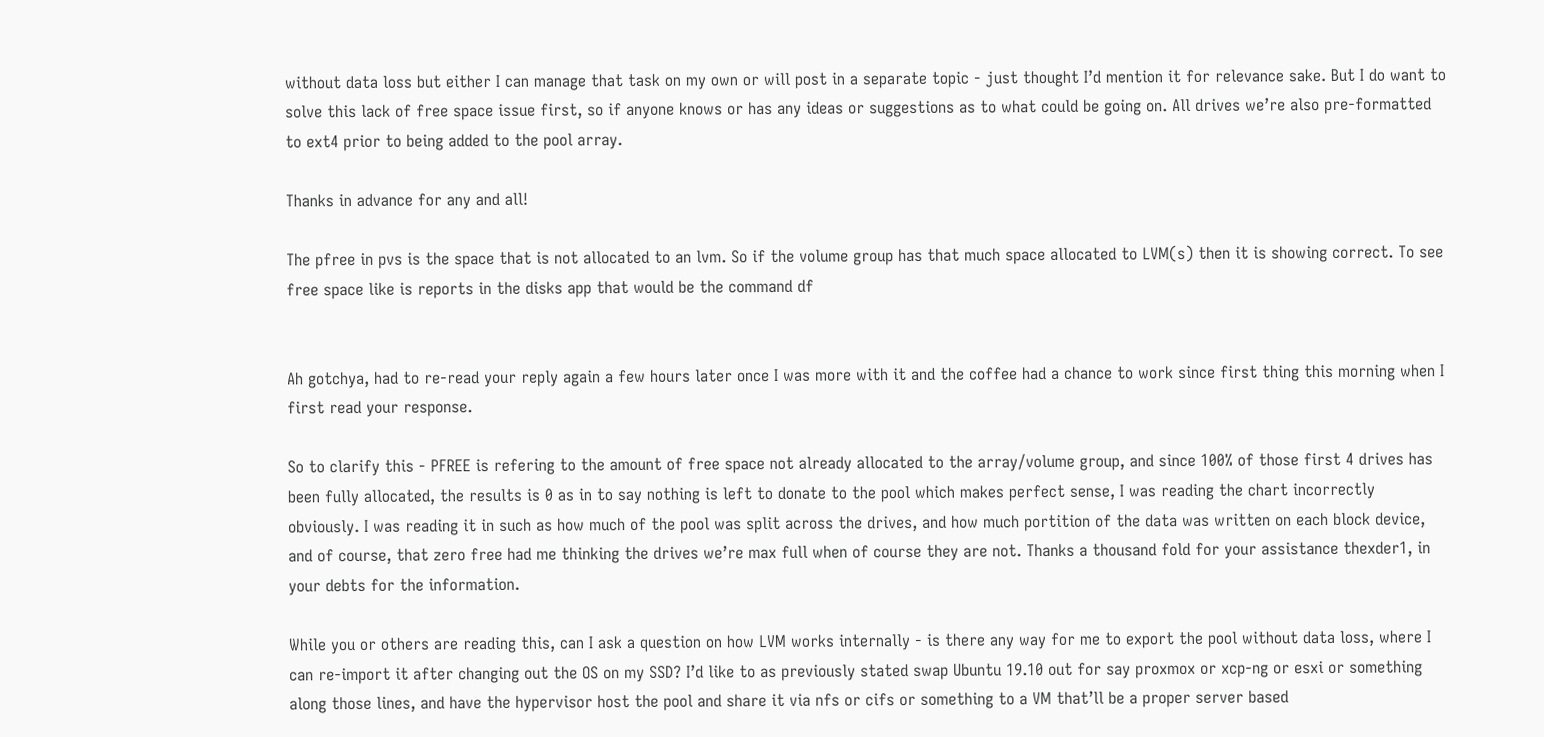without data loss but either I can manage that task on my own or will post in a separate topic - just thought I’d mention it for relevance sake. But I do want to solve this lack of free space issue first, so if anyone knows or has any ideas or suggestions as to what could be going on. All drives we’re also pre-formatted to ext4 prior to being added to the pool array.

Thanks in advance for any and all!

The pfree in pvs is the space that is not allocated to an lvm. So if the volume group has that much space allocated to LVM(s) then it is showing correct. To see free space like is reports in the disks app that would be the command df


Ah gotchya, had to re-read your reply again a few hours later once I was more with it and the coffee had a chance to work since first thing this morning when I first read your response.

So to clarify this - PFREE is refering to the amount of free space not already allocated to the array/volume group, and since 100% of those first 4 drives has been fully allocated, the results is 0 as in to say nothing is left to donate to the pool which makes perfect sense, I was reading the chart incorrectly obviously. I was reading it in such as how much of the pool was split across the drives, and how much portition of the data was written on each block device, and of course, that zero free had me thinking the drives we’re max full when of course they are not. Thanks a thousand fold for your assistance thexder1, in your debts for the information.

While you or others are reading this, can I ask a question on how LVM works internally - is there any way for me to export the pool without data loss, where I can re-import it after changing out the OS on my SSD? I’d like to as previously stated swap Ubuntu 19.10 out for say proxmox or xcp-ng or esxi or something along those lines, and have the hypervisor host the pool and share it via nfs or cifs or something to a VM that’ll be a proper server based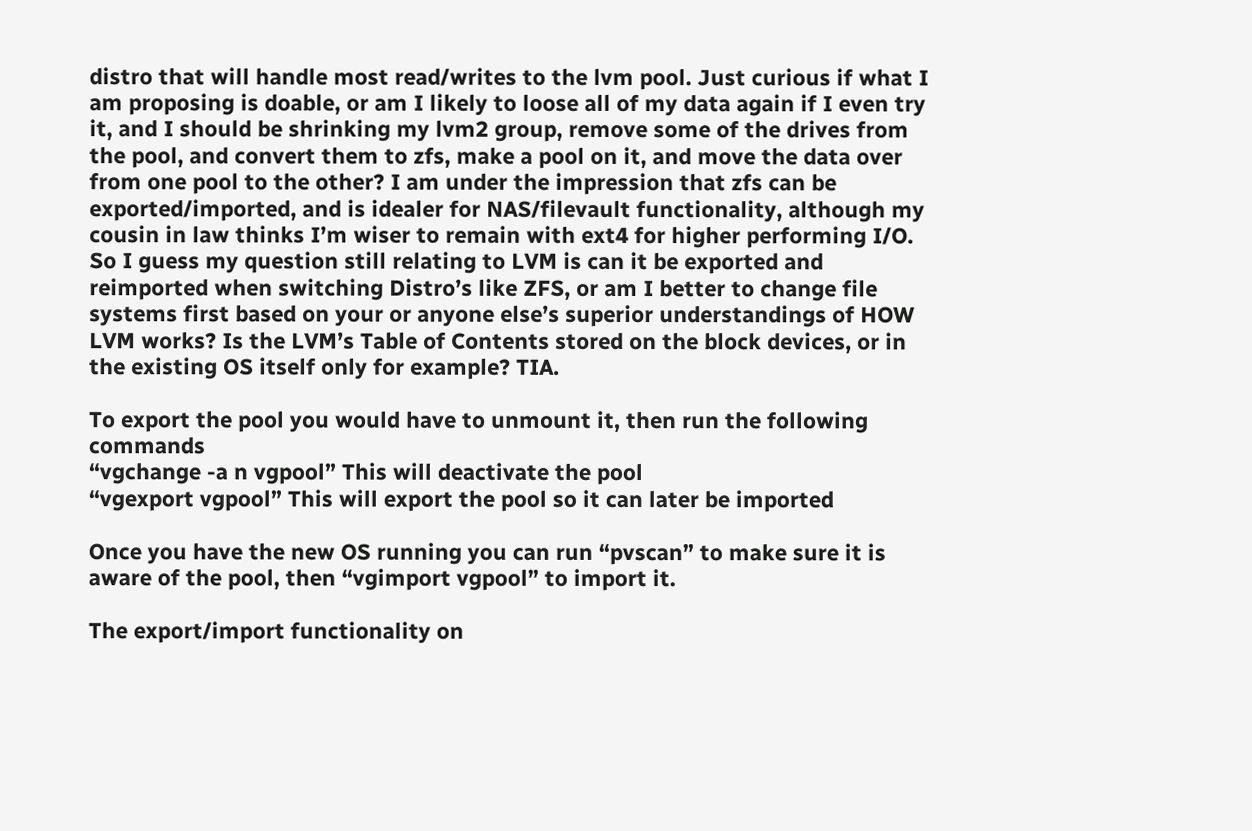distro that will handle most read/writes to the lvm pool. Just curious if what I am proposing is doable, or am I likely to loose all of my data again if I even try it, and I should be shrinking my lvm2 group, remove some of the drives from the pool, and convert them to zfs, make a pool on it, and move the data over from one pool to the other? I am under the impression that zfs can be exported/imported, and is idealer for NAS/filevault functionality, although my cousin in law thinks I’m wiser to remain with ext4 for higher performing I/O. So I guess my question still relating to LVM is can it be exported and reimported when switching Distro’s like ZFS, or am I better to change file systems first based on your or anyone else’s superior understandings of HOW LVM works? Is the LVM’s Table of Contents stored on the block devices, or in the existing OS itself only for example? TIA.

To export the pool you would have to unmount it, then run the following commands
“vgchange -a n vgpool” This will deactivate the pool
“vgexport vgpool” This will export the pool so it can later be imported

Once you have the new OS running you can run “pvscan” to make sure it is aware of the pool, then “vgimport vgpool” to import it.

The export/import functionality on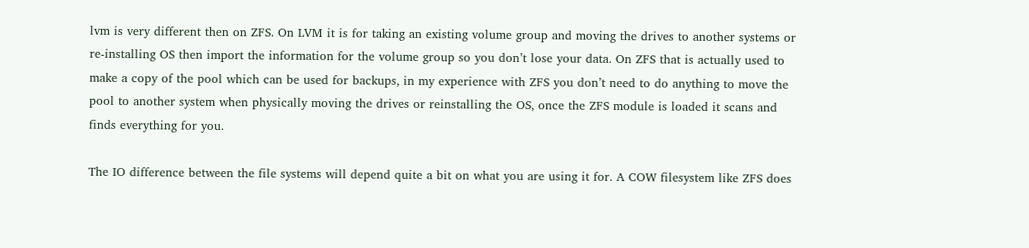lvm is very different then on ZFS. On LVM it is for taking an existing volume group and moving the drives to another systems or re-installing OS then import the information for the volume group so you don’t lose your data. On ZFS that is actually used to make a copy of the pool which can be used for backups, in my experience with ZFS you don’t need to do anything to move the pool to another system when physically moving the drives or reinstalling the OS, once the ZFS module is loaded it scans and finds everything for you.

The IO difference between the file systems will depend quite a bit on what you are using it for. A COW filesystem like ZFS does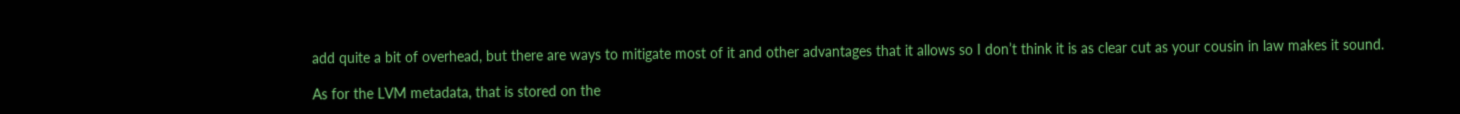add quite a bit of overhead, but there are ways to mitigate most of it and other advantages that it allows so I don’t think it is as clear cut as your cousin in law makes it sound.

As for the LVM metadata, that is stored on the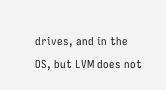drives, and in the OS, but LVM does not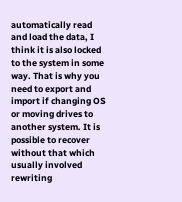automatically read and load the data, I think it is also locked to the system in some way. That is why you need to export and import if changing OS or moving drives to another system. It is possible to recover without that which usually involved rewriting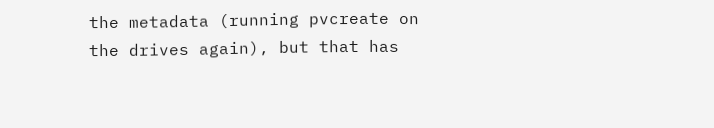the metadata (running pvcreate on the drives again), but that has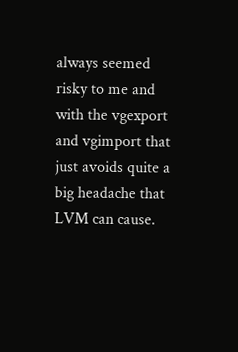always seemed risky to me and with the vgexport and vgimport that just avoids quite a big headache that LVM can cause.